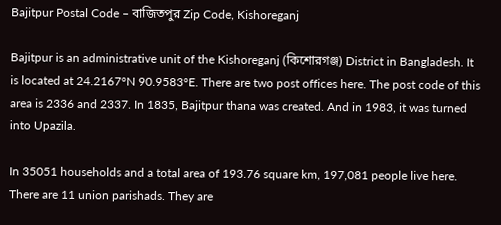Bajitpur Postal Code – বাজিতপুর Zip Code, Kishoreganj

Bajitpur is an administrative unit of the Kishoreganj (কিশোরগঞ্জ) District in Bangladesh. It is located at 24.2167°N 90.9583°E. There are two post offices here. The post code of this area is 2336 and 2337. In 1835, Bajitpur thana was created. And in 1983, it was turned into Upazila.

In 35051 households and a total area of 193.76 square km, 197,081 people live here. There are 11 union parishads. They are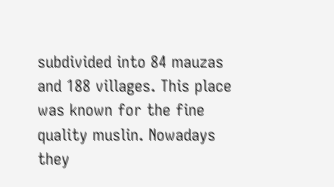subdivided into 84 mauzas and 188 villages. This place was known for the fine quality muslin. Nowadays they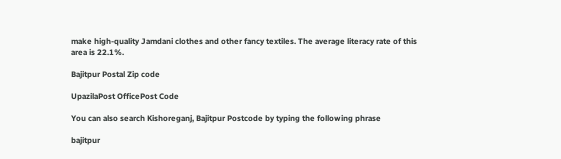make high-quality Jamdani clothes and other fancy textiles. The average literacy rate of this area is 22.1%.

Bajitpur Postal Zip code

UpazilaPost OfficePost Code

You can also search Kishoreganj, Bajitpur Postcode by typing the following phrase

bajitpur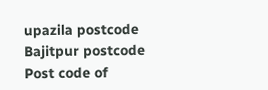upazila postcode
Bajitpur postcode
Post code of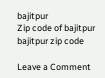bajitpur
Zip code of bajitpur
bajitpur zip code

Leave a Comment